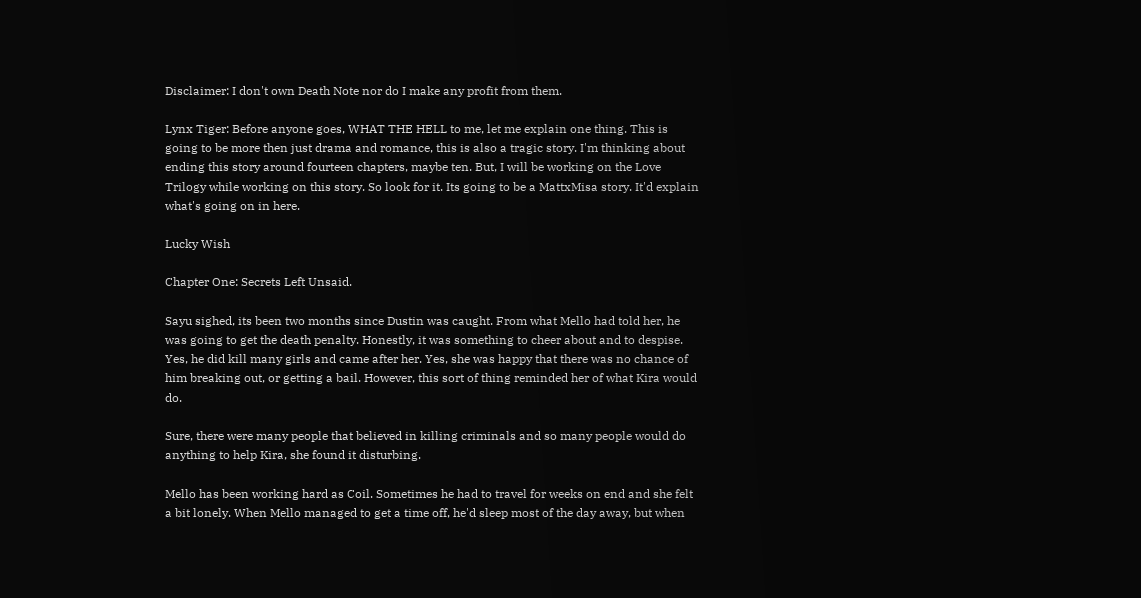Disclaimer: I don't own Death Note nor do I make any profit from them.

Lynx Tiger: Before anyone goes, WHAT THE HELL to me, let me explain one thing. This is going to be more then just drama and romance, this is also a tragic story. I'm thinking about ending this story around fourteen chapters, maybe ten. But, I will be working on the Love Trilogy while working on this story. So look for it. Its going to be a MattxMisa story. It'd explain what's going on in here.

Lucky Wish

Chapter One: Secrets Left Unsaid.

Sayu sighed, its been two months since Dustin was caught. From what Mello had told her, he was going to get the death penalty. Honestly, it was something to cheer about and to despise. Yes, he did kill many girls and came after her. Yes, she was happy that there was no chance of him breaking out, or getting a bail. However, this sort of thing reminded her of what Kira would do.

Sure, there were many people that believed in killing criminals and so many people would do anything to help Kira, she found it disturbing.

Mello has been working hard as Coil. Sometimes he had to travel for weeks on end and she felt a bit lonely. When Mello managed to get a time off, he'd sleep most of the day away, but when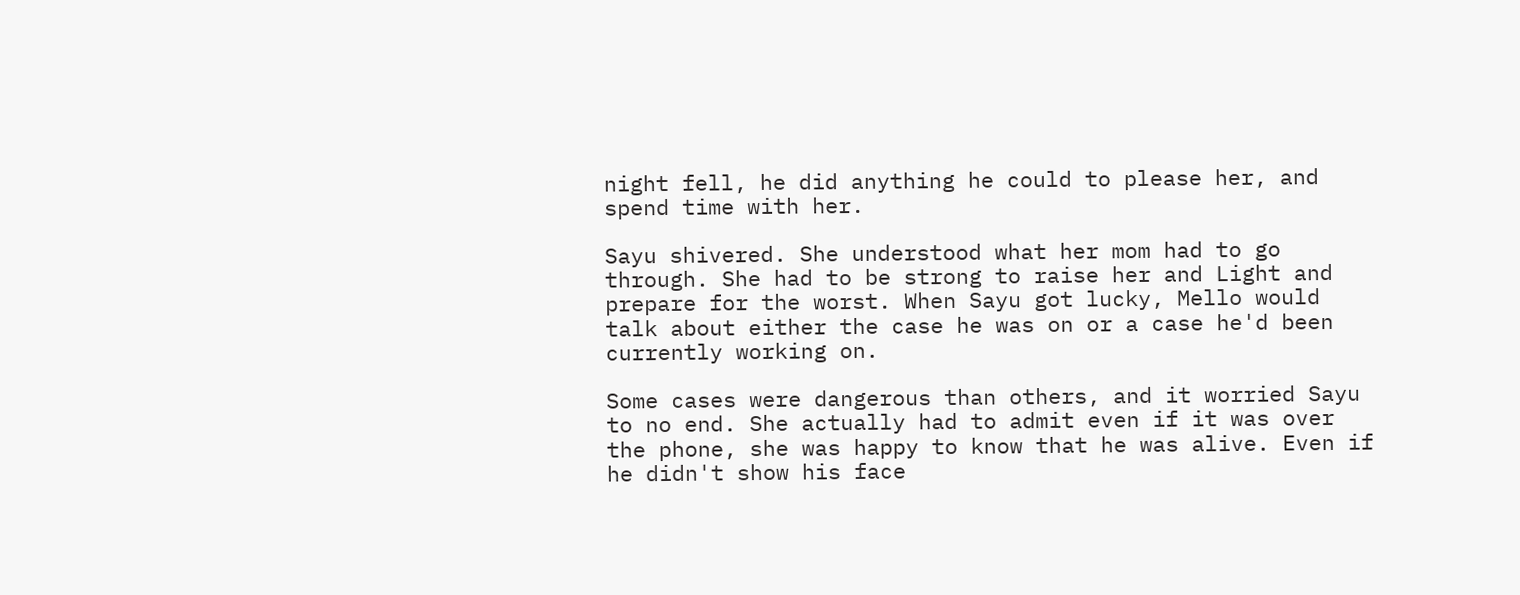night fell, he did anything he could to please her, and spend time with her.

Sayu shivered. She understood what her mom had to go through. She had to be strong to raise her and Light and prepare for the worst. When Sayu got lucky, Mello would talk about either the case he was on or a case he'd been currently working on.

Some cases were dangerous than others, and it worried Sayu to no end. She actually had to admit even if it was over the phone, she was happy to know that he was alive. Even if he didn't show his face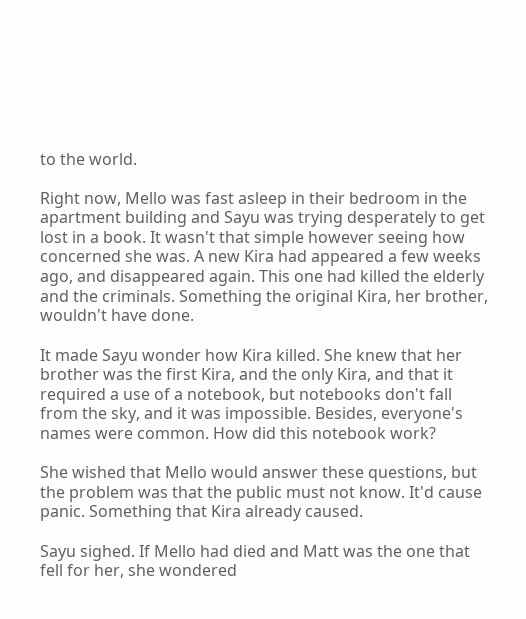to the world.

Right now, Mello was fast asleep in their bedroom in the apartment building and Sayu was trying desperately to get lost in a book. It wasn't that simple however seeing how concerned she was. A new Kira had appeared a few weeks ago, and disappeared again. This one had killed the elderly and the criminals. Something the original Kira, her brother, wouldn't have done.

It made Sayu wonder how Kira killed. She knew that her brother was the first Kira, and the only Kira, and that it required a use of a notebook, but notebooks don't fall from the sky, and it was impossible. Besides, everyone's names were common. How did this notebook work?

She wished that Mello would answer these questions, but the problem was that the public must not know. It'd cause panic. Something that Kira already caused.

Sayu sighed. If Mello had died and Matt was the one that fell for her, she wondered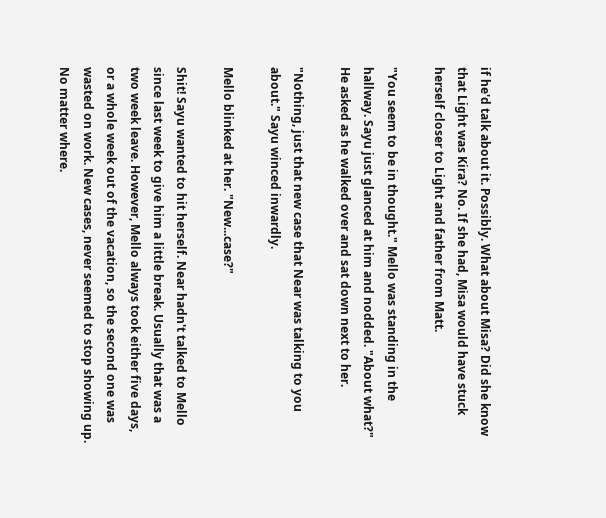if he'd talk about it. Possibly. What about Misa? Did she know that Light was Kira? No. If she had, Misa would have stuck herself closer to Light and father from Matt.

"You seem to be in thought." Mello was standing in the hallway. Sayu just glanced at him and nodded. "About what?" He asked as he walked over and sat down next to her.

"Nothing, just that new case that Near was talking to you about." Sayu winced inwardly.

Mello blinked at her. "New...case?"

Shit! Sayu wanted to hit herself. Near hadn't talked to Mello since last week to give him a little break. Usually that was a two week leave. However, Mello always took either five days, or a whole week out of the vacation, so the second one was wasted on work. New cases, never seemed to stop showing up. No matter where.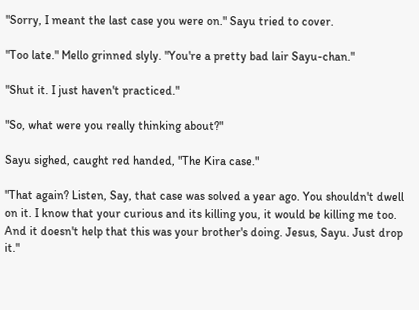"Sorry, I meant the last case you were on." Sayu tried to cover.

"Too late." Mello grinned slyly. "You're a pretty bad lair Sayu-chan."

"Shut it. I just haven't practiced."

"So, what were you really thinking about?"

Sayu sighed, caught red handed, "The Kira case."

"That again? Listen, Say, that case was solved a year ago. You shouldn't dwell on it. I know that your curious and its killing you, it would be killing me too. And it doesn't help that this was your brother's doing. Jesus, Sayu. Just drop it."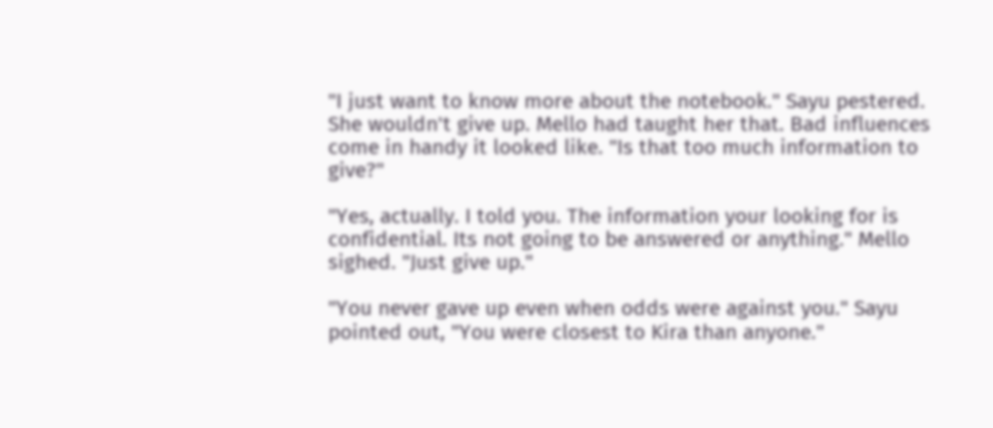"I just want to know more about the notebook." Sayu pestered. She wouldn't give up. Mello had taught her that. Bad influences come in handy it looked like. "Is that too much information to give?"

"Yes, actually. I told you. The information your looking for is confidential. Its not going to be answered or anything." Mello sighed. "Just give up."

"You never gave up even when odds were against you." Sayu pointed out, "You were closest to Kira than anyone."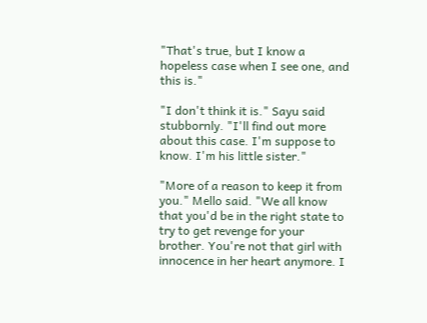"That's true, but I know a hopeless case when I see one, and this is."

"I don't think it is." Sayu said stubbornly. "I'll find out more about this case. I'm suppose to know. I'm his little sister."

"More of a reason to keep it from you." Mello said. "We all know that you'd be in the right state to try to get revenge for your brother. You're not that girl with innocence in her heart anymore. I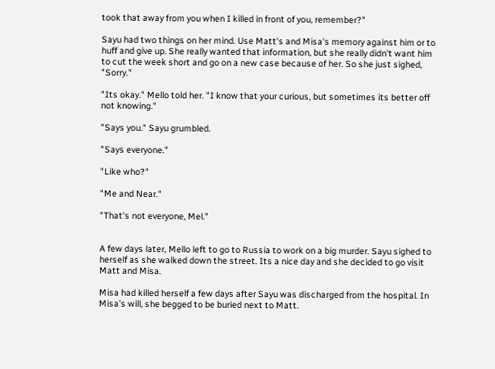took that away from you when I killed in front of you, remember?"

Sayu had two things on her mind. Use Matt's and Misa's memory against him or to huff and give up. She really wanted that information, but she really didn't want him to cut the week short and go on a new case because of her. So she just sighed, "Sorry."

"Its okay." Mello told her. "I know that your curious, but sometimes its better off not knowing."

"Says you." Sayu grumbled.

"Says everyone."

"Like who?"

"Me and Near."

"That's not everyone, Mel."


A few days later, Mello left to go to Russia to work on a big murder. Sayu sighed to herself as she walked down the street. Its a nice day and she decided to go visit Matt and Misa.

Misa had killed herself a few days after Sayu was discharged from the hospital. In Misa's will, she begged to be buried next to Matt.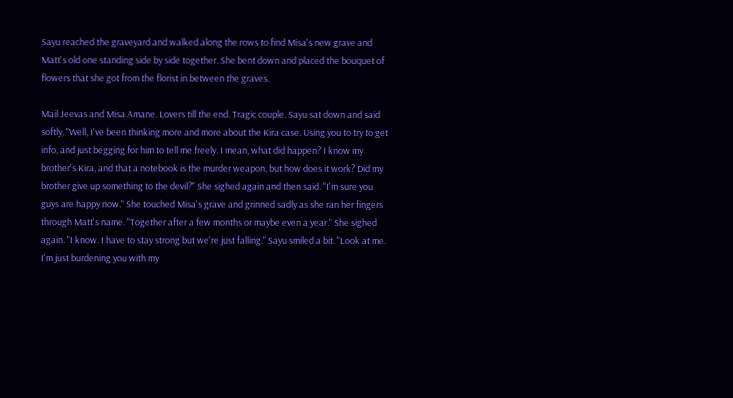Sayu reached the graveyard and walked along the rows to find Misa's new grave and Matt's old one standing side by side together. She bent down and placed the bouquet of flowers that she got from the florist in between the graves.

Mail Jeevas and Misa Amane. Lovers till the end. Tragic couple. Sayu sat down and said softly, "Well, I've been thinking more and more about the Kira case. Using you to try to get info, and just begging for him to tell me freely. I mean, what did happen? I know my brother's Kira, and that a notebook is the murder weapon, but how does it work? Did my brother give up something to the devil?" She sighed again and then said. "I'm sure you guys are happy now." She touched Misa's grave and grinned sadly as she ran her fingers through Matt's name. "Together after a few months or maybe even a year." She sighed again. "I know. I have to stay strong but we're just falling." Sayu smiled a bit. "Look at me. I'm just burdening you with my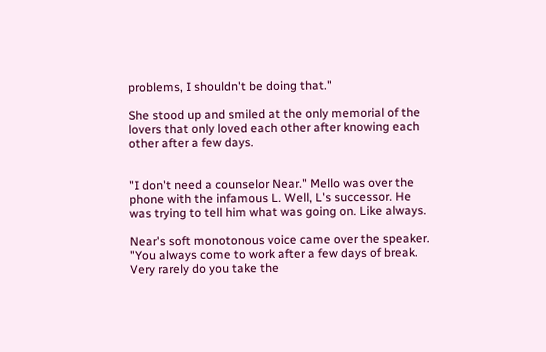problems, I shouldn't be doing that."

She stood up and smiled at the only memorial of the lovers that only loved each other after knowing each other after a few days.


"I don't need a counselor Near." Mello was over the phone with the infamous L. Well, L's successor. He was trying to tell him what was going on. Like always.

Near's soft monotonous voice came over the speaker. "You always come to work after a few days of break. Very rarely do you take the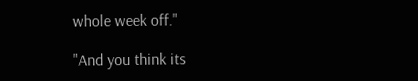whole week off."

"And you think its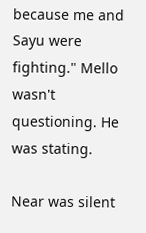because me and Sayu were fighting." Mello wasn't questioning. He was stating.

Near was silent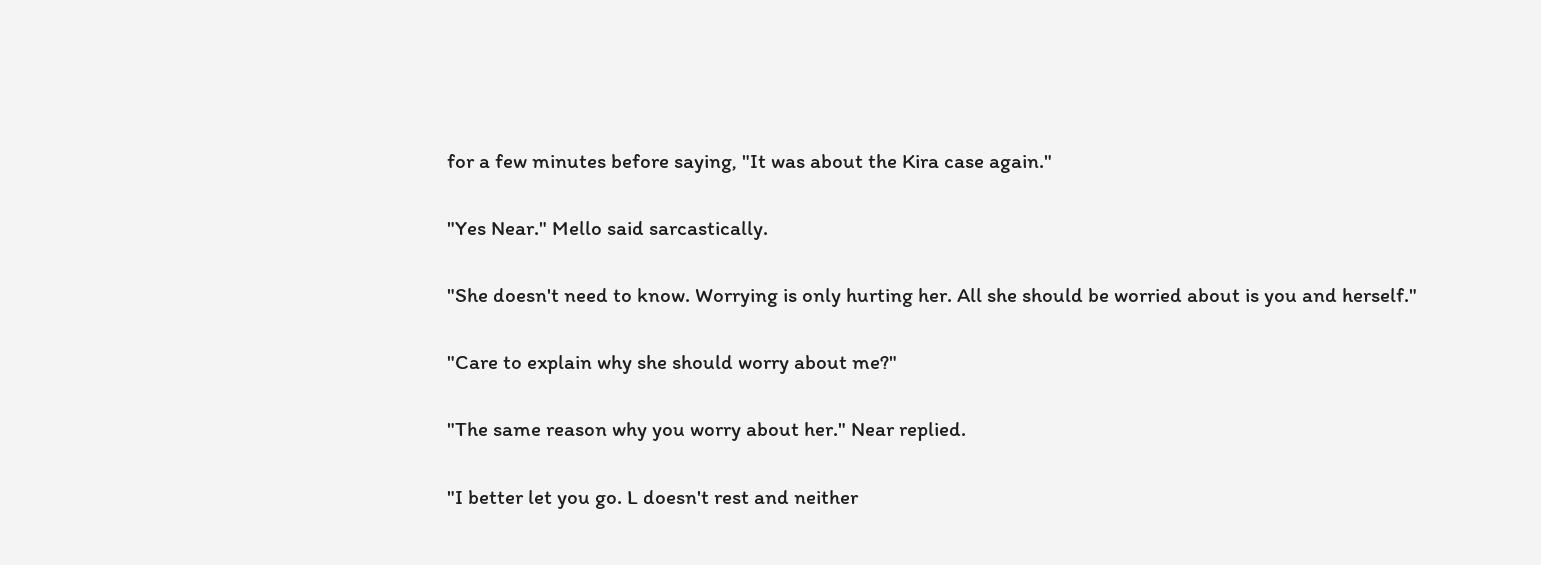for a few minutes before saying, "It was about the Kira case again."

"Yes Near." Mello said sarcastically.

"She doesn't need to know. Worrying is only hurting her. All she should be worried about is you and herself."

"Care to explain why she should worry about me?"

"The same reason why you worry about her." Near replied.

"I better let you go. L doesn't rest and neither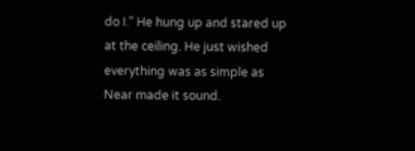do I." He hung up and stared up at the ceiling. He just wished everything was as simple as Near made it sound.